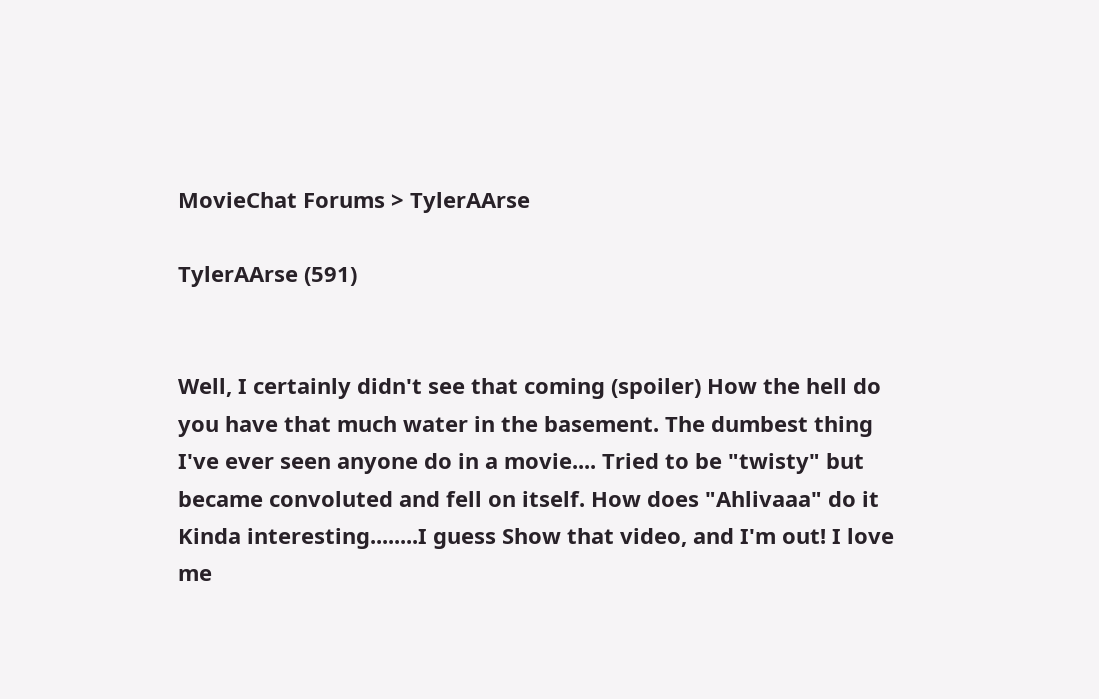MovieChat Forums > TylerAArse

TylerAArse (591)


Well, I certainly didn't see that coming (spoiler) How the hell do you have that much water in the basement. The dumbest thing I've ever seen anyone do in a movie.... Tried to be "twisty" but became convoluted and fell on itself. How does "Ahlivaaa" do it Kinda interesting........I guess Show that video, and I'm out! I love me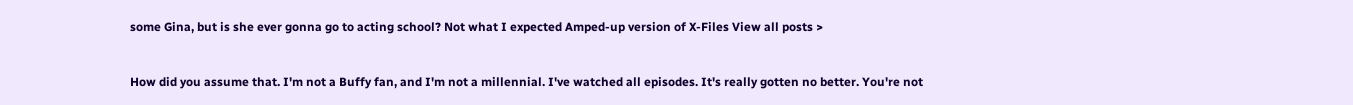some Gina, but is she ever gonna go to acting school? Not what I expected Amped-up version of X-Files View all posts >


How did you assume that. I'm not a Buffy fan, and I'm not a millennial. I've watched all episodes. It's really gotten no better. You're not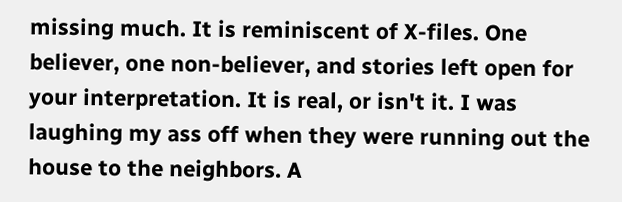missing much. It is reminiscent of X-files. One believer, one non-believer, and stories left open for your interpretation. It is real, or isn't it. I was laughing my ass off when they were running out the house to the neighbors. A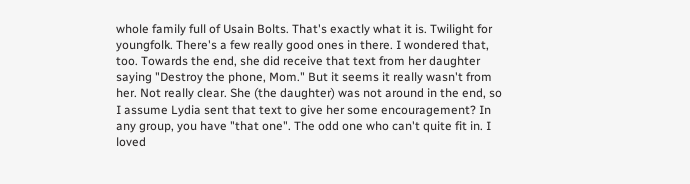whole family full of Usain Bolts. That's exactly what it is. Twilight for youngfolk. There's a few really good ones in there. I wondered that, too. Towards the end, she did receive that text from her daughter saying "Destroy the phone, Mom." But it seems it really wasn't from her. Not really clear. She (the daughter) was not around in the end, so I assume Lydia sent that text to give her some encouragement? In any group, you have "that one". The odd one who can't quite fit in. I loved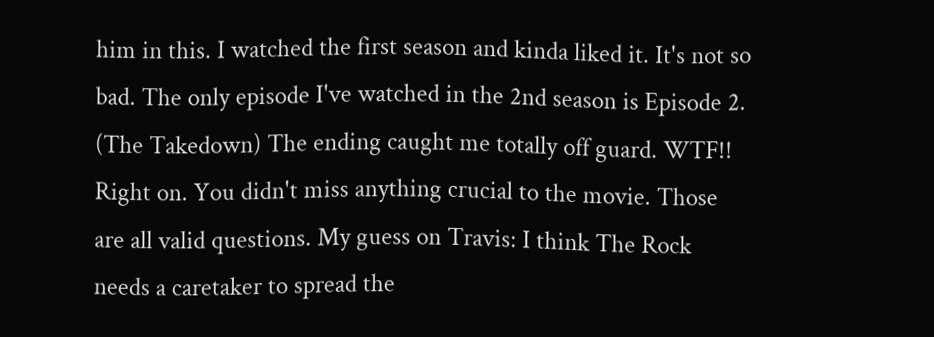him in this. I watched the first season and kinda liked it. It's not so bad. The only episode I've watched in the 2nd season is Episode 2. (The Takedown) The ending caught me totally off guard. WTF!! Right on. You didn't miss anything crucial to the movie. Those are all valid questions. My guess on Travis: I think The Rock needs a caretaker to spread the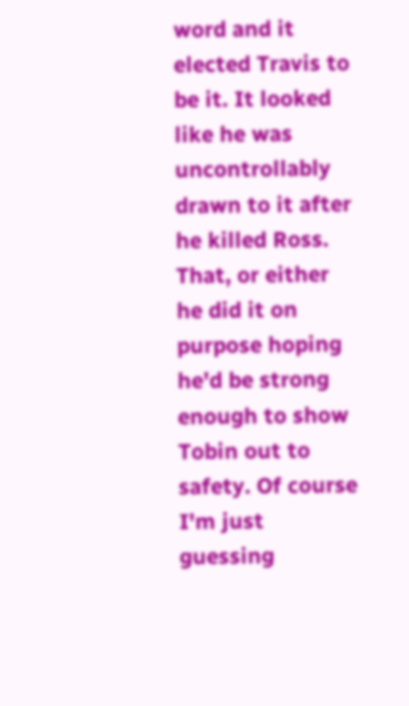word and it elected Travis to be it. It looked like he was uncontrollably drawn to it after he killed Ross. That, or either he did it on purpose hoping he'd be strong enough to show Tobin out to safety. Of course I'm just guessing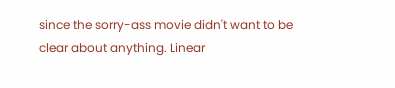since the sorry-ass movie didn't want to be clear about anything. Linear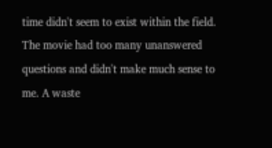time didn't seem to exist within the field. The movie had too many unanswered questions and didn't make much sense to me. A waste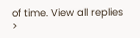of time. View all replies >